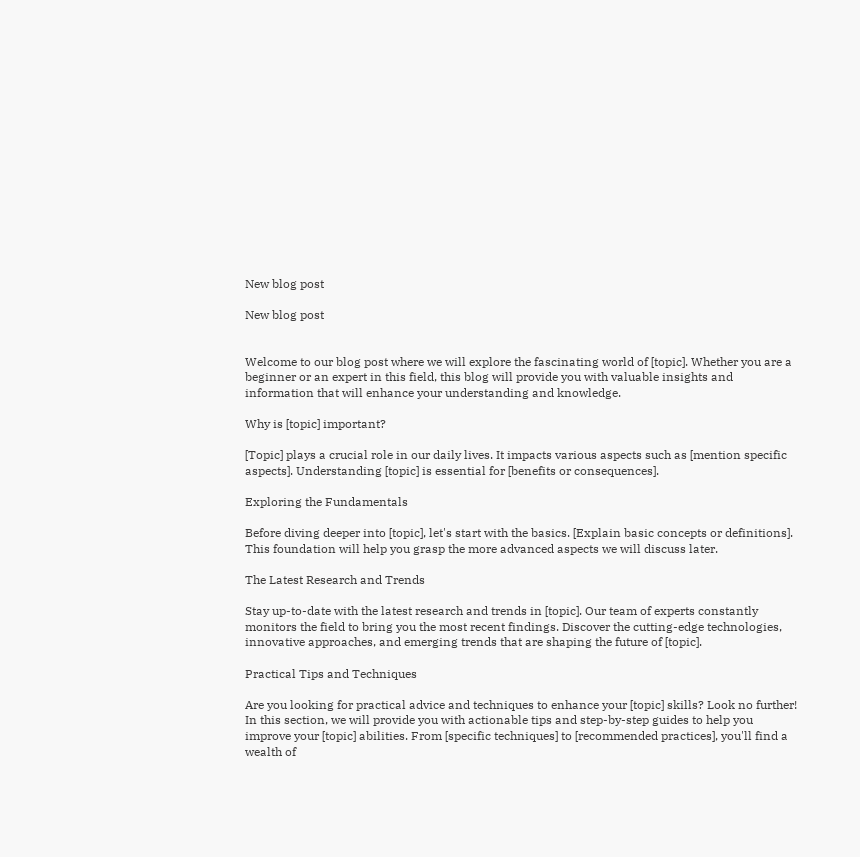New blog post

New blog post


Welcome to our blog post where we will explore the fascinating world of [topic]. Whether you are a beginner or an expert in this field, this blog will provide you with valuable insights and information that will enhance your understanding and knowledge.

Why is [topic] important?

[Topic] plays a crucial role in our daily lives. It impacts various aspects such as [mention specific aspects]. Understanding [topic] is essential for [benefits or consequences].

Exploring the Fundamentals

Before diving deeper into [topic], let's start with the basics. [Explain basic concepts or definitions]. This foundation will help you grasp the more advanced aspects we will discuss later.

The Latest Research and Trends

Stay up-to-date with the latest research and trends in [topic]. Our team of experts constantly monitors the field to bring you the most recent findings. Discover the cutting-edge technologies, innovative approaches, and emerging trends that are shaping the future of [topic].

Practical Tips and Techniques

Are you looking for practical advice and techniques to enhance your [topic] skills? Look no further! In this section, we will provide you with actionable tips and step-by-step guides to help you improve your [topic] abilities. From [specific techniques] to [recommended practices], you'll find a wealth of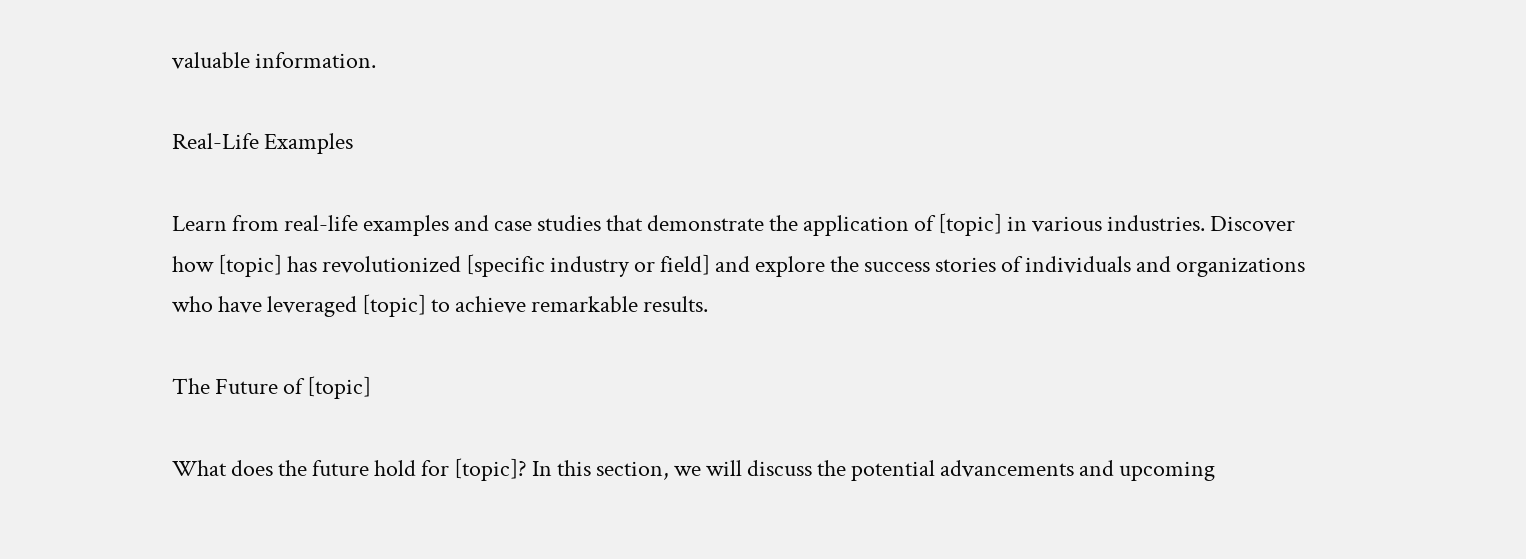valuable information.

Real-Life Examples

Learn from real-life examples and case studies that demonstrate the application of [topic] in various industries. Discover how [topic] has revolutionized [specific industry or field] and explore the success stories of individuals and organizations who have leveraged [topic] to achieve remarkable results.

The Future of [topic]

What does the future hold for [topic]? In this section, we will discuss the potential advancements and upcoming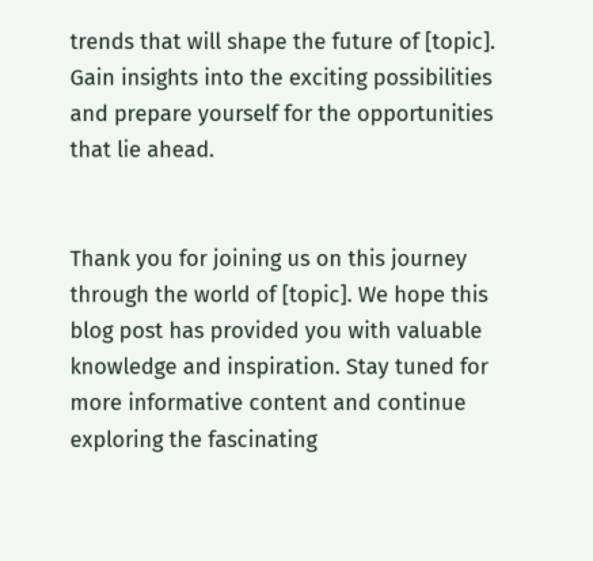trends that will shape the future of [topic]. Gain insights into the exciting possibilities and prepare yourself for the opportunities that lie ahead.


Thank you for joining us on this journey through the world of [topic]. We hope this blog post has provided you with valuable knowledge and inspiration. Stay tuned for more informative content and continue exploring the fascinating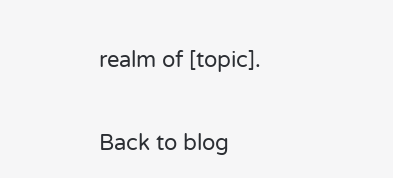realm of [topic].

Back to blog